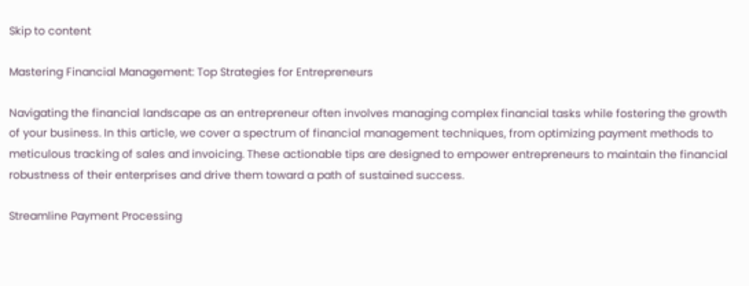Skip to content

Mastering Financial Management: Top Strategies for Entrepreneurs

Navigating the financial landscape as an entrepreneur often involves managing complex financial tasks while fostering the growth of your business. In this article, we cover a spectrum of financial management techniques, from optimizing payment methods to meticulous tracking of sales and invoicing. These actionable tips are designed to empower entrepreneurs to maintain the financial robustness of their enterprises and drive them toward a path of sustained success.

Streamline Payment Processing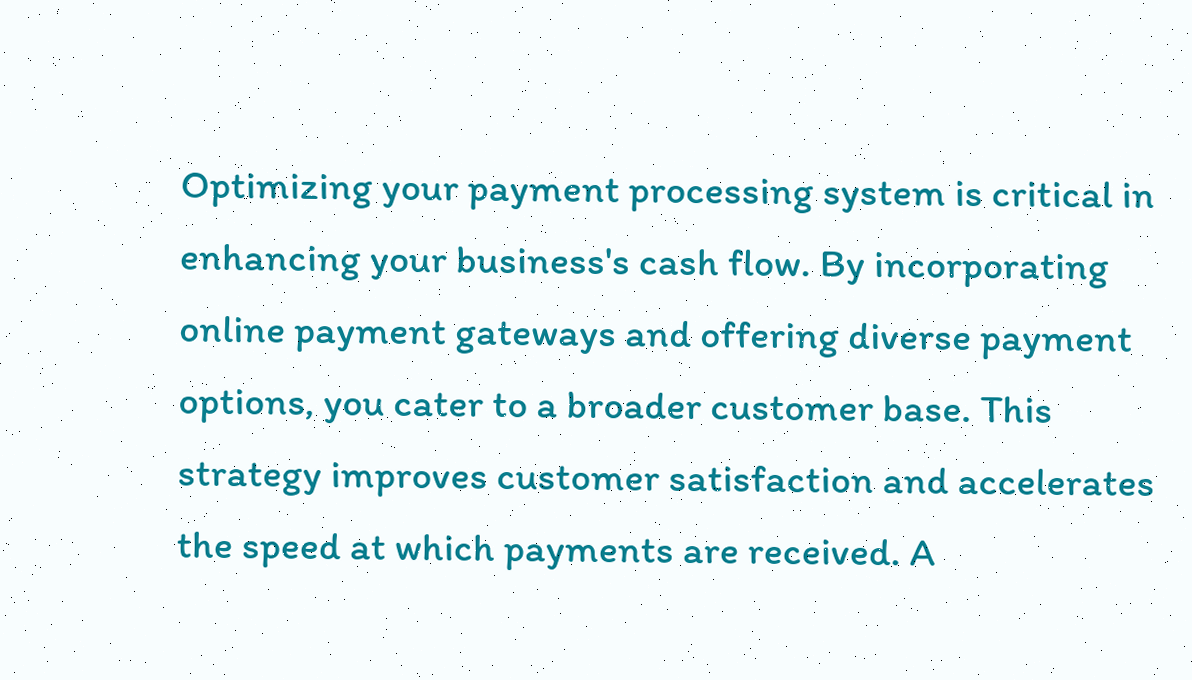Optimizing your payment processing system is critical in enhancing your business's cash flow. By incorporating online payment gateways and offering diverse payment options, you cater to a broader customer base. This strategy improves customer satisfaction and accelerates the speed at which payments are received. A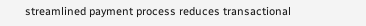streamlined payment process reduces transactional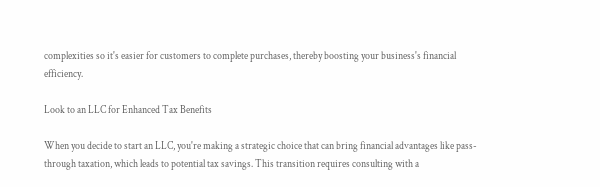complexities so it's easier for customers to complete purchases, thereby boosting your business's financial efficiency.

Look to an LLC for Enhanced Tax Benefits

When you decide to start an LLC, you're making a strategic choice that can bring financial advantages like pass-through taxation, which leads to potential tax savings. This transition requires consulting with a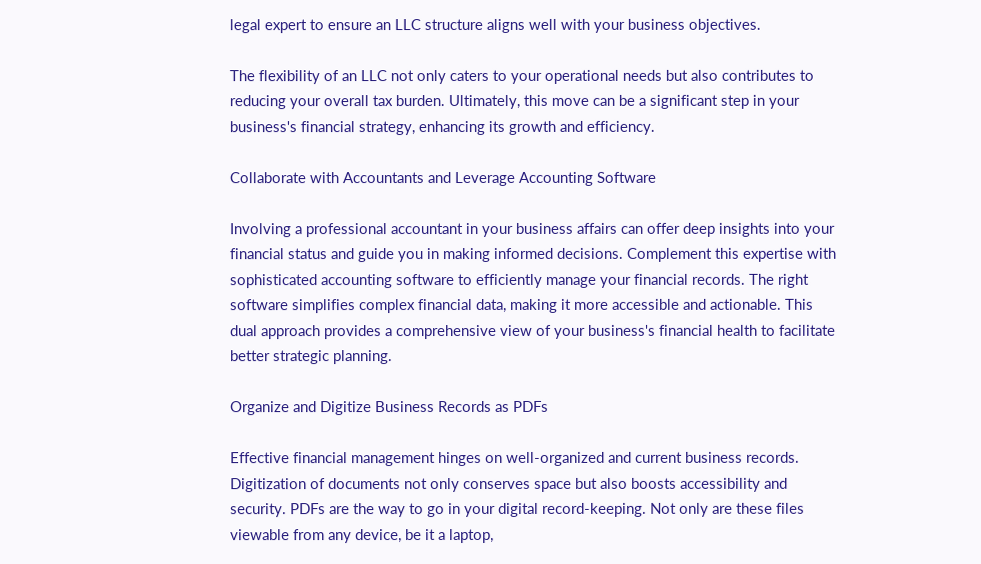legal expert to ensure an LLC structure aligns well with your business objectives.

The flexibility of an LLC not only caters to your operational needs but also contributes to reducing your overall tax burden. Ultimately, this move can be a significant step in your business's financial strategy, enhancing its growth and efficiency.

Collaborate with Accountants and Leverage Accounting Software

Involving a professional accountant in your business affairs can offer deep insights into your financial status and guide you in making informed decisions. Complement this expertise with sophisticated accounting software to efficiently manage your financial records. The right software simplifies complex financial data, making it more accessible and actionable. This dual approach provides a comprehensive view of your business's financial health to facilitate better strategic planning.

Organize and Digitize Business Records as PDFs

Effective financial management hinges on well-organized and current business records. Digitization of documents not only conserves space but also boosts accessibility and security. PDFs are the way to go in your digital record-keeping. Not only are these files viewable from any device, be it a laptop,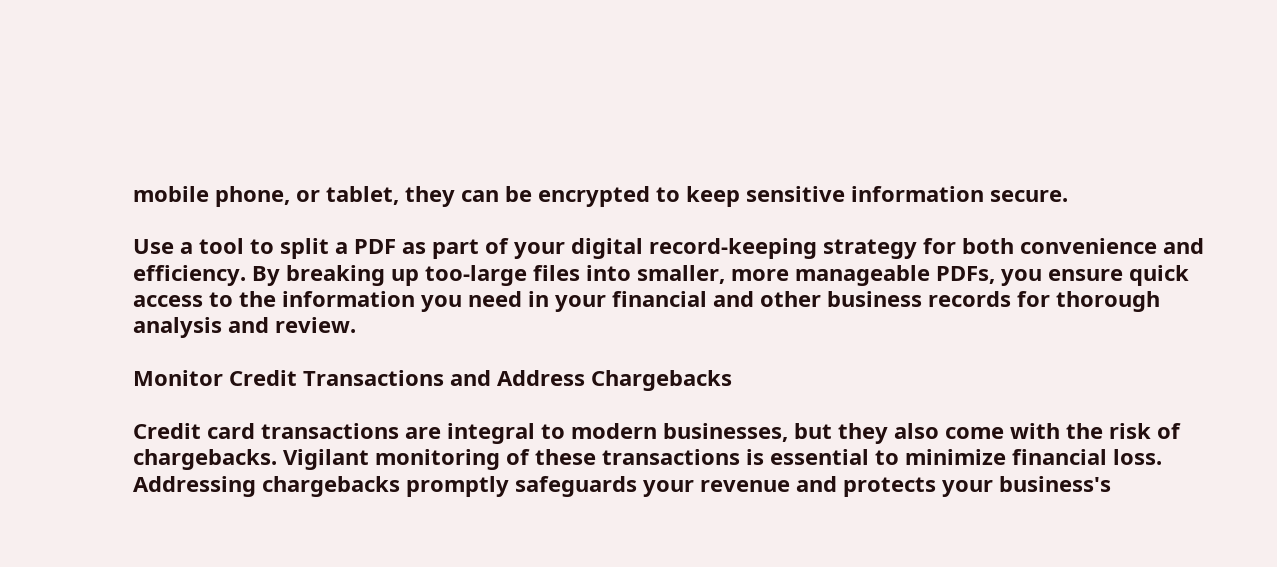mobile phone, or tablet, they can be encrypted to keep sensitive information secure.

Use a tool to split a PDF as part of your digital record-keeping strategy for both convenience and efficiency. By breaking up too-large files into smaller, more manageable PDFs, you ensure quick access to the information you need in your financial and other business records for thorough analysis and review.

Monitor Credit Transactions and Address Chargebacks

Credit card transactions are integral to modern businesses, but they also come with the risk of chargebacks. Vigilant monitoring of these transactions is essential to minimize financial loss. Addressing chargebacks promptly safeguards your revenue and protects your business's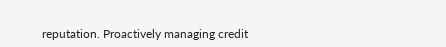reputation. Proactively managing credit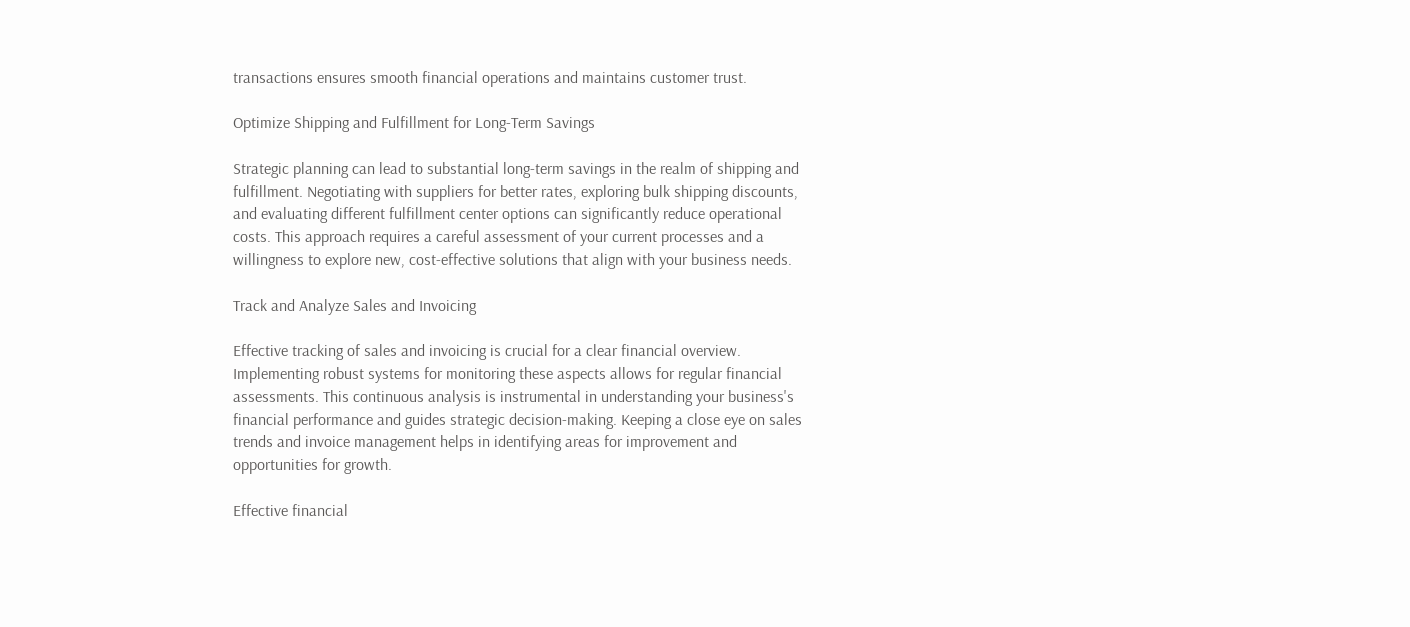transactions ensures smooth financial operations and maintains customer trust.

Optimize Shipping and Fulfillment for Long-Term Savings

Strategic planning can lead to substantial long-term savings in the realm of shipping and fulfillment. Negotiating with suppliers for better rates, exploring bulk shipping discounts, and evaluating different fulfillment center options can significantly reduce operational costs. This approach requires a careful assessment of your current processes and a willingness to explore new, cost-effective solutions that align with your business needs.

Track and Analyze Sales and Invoicing

Effective tracking of sales and invoicing is crucial for a clear financial overview. Implementing robust systems for monitoring these aspects allows for regular financial assessments. This continuous analysis is instrumental in understanding your business's financial performance and guides strategic decision-making. Keeping a close eye on sales trends and invoice management helps in identifying areas for improvement and opportunities for growth.

Effective financial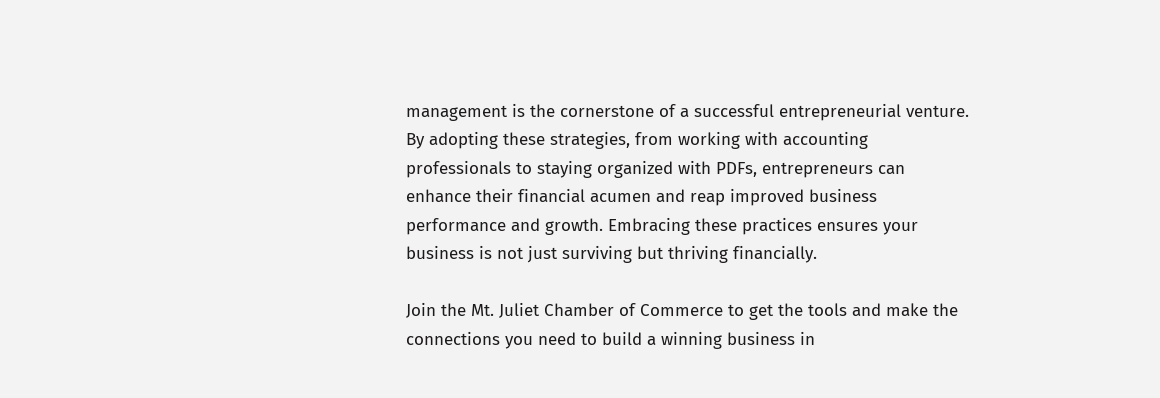management is the cornerstone of a successful entrepreneurial venture. By adopting these strategies, from working with accounting professionals to staying organized with PDFs, entrepreneurs can enhance their financial acumen and reap improved business performance and growth. Embracing these practices ensures your business is not just surviving but thriving financially.

Join the Mt. Juliet Chamber of Commerce to get the tools and make the connections you need to build a winning business in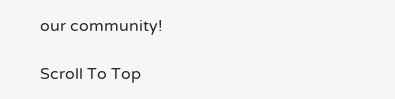our community!

Scroll To Top